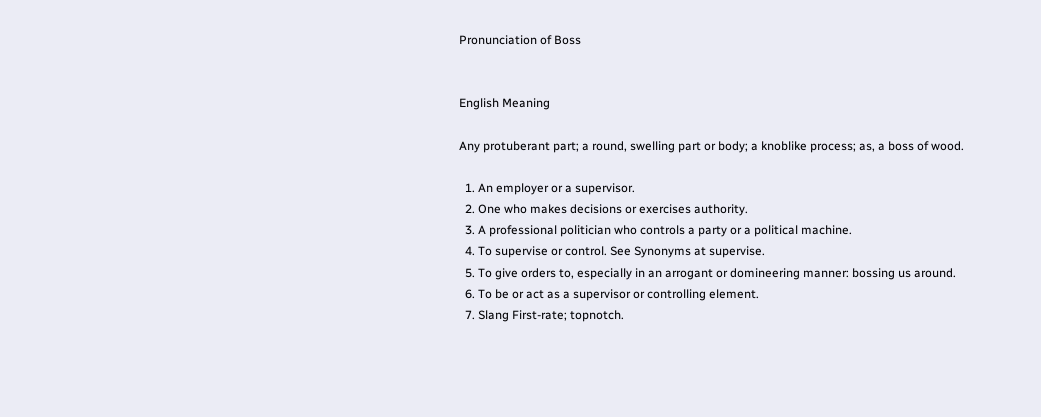Pronunciation of Boss


English Meaning

Any protuberant part; a round, swelling part or body; a knoblike process; as, a boss of wood.

  1. An employer or a supervisor.
  2. One who makes decisions or exercises authority.
  3. A professional politician who controls a party or a political machine.
  4. To supervise or control. See Synonyms at supervise.
  5. To give orders to, especially in an arrogant or domineering manner: bossing us around.
  6. To be or act as a supervisor or controlling element.
  7. Slang First-rate; topnotch.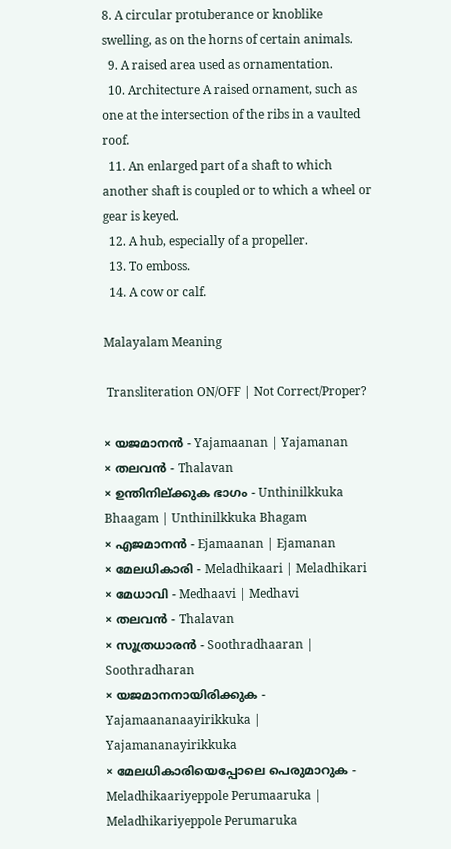8. A circular protuberance or knoblike swelling, as on the horns of certain animals.
  9. A raised area used as ornamentation.
  10. Architecture A raised ornament, such as one at the intersection of the ribs in a vaulted roof.
  11. An enlarged part of a shaft to which another shaft is coupled or to which a wheel or gear is keyed.
  12. A hub, especially of a propeller.
  13. To emboss.
  14. A cow or calf.

Malayalam Meaning

 Transliteration ON/OFF | Not Correct/Proper?

× യജമാനന്‍ - Yajamaanan | Yajamanan
× തലവൻ - Thalavan
× ഉന്തിനില്‌ക്കുക ഭാഗം - Unthinilkkuka Bhaagam | Unthinilkkuka Bhagam
× എജമാനന്‍ - Ejamaanan | Ejamanan
× മേലധികാരി - Meladhikaari | Meladhikari
× മേധാവി - Medhaavi | Medhavi
× തലവന്‍ - Thalavan
× സൂത്രധാരന്‍ - Soothradhaaran | Soothradharan
× യജമാനനായിരിക്കുക - Yajamaananaayirikkuka | Yajamananayirikkuka
× മേലധികാരിയെപ്പോലെ പെരുമാറുക - Meladhikaariyeppole Perumaaruka | Meladhikariyeppole Perumaruka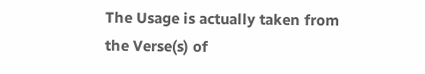The Usage is actually taken from the Verse(s) of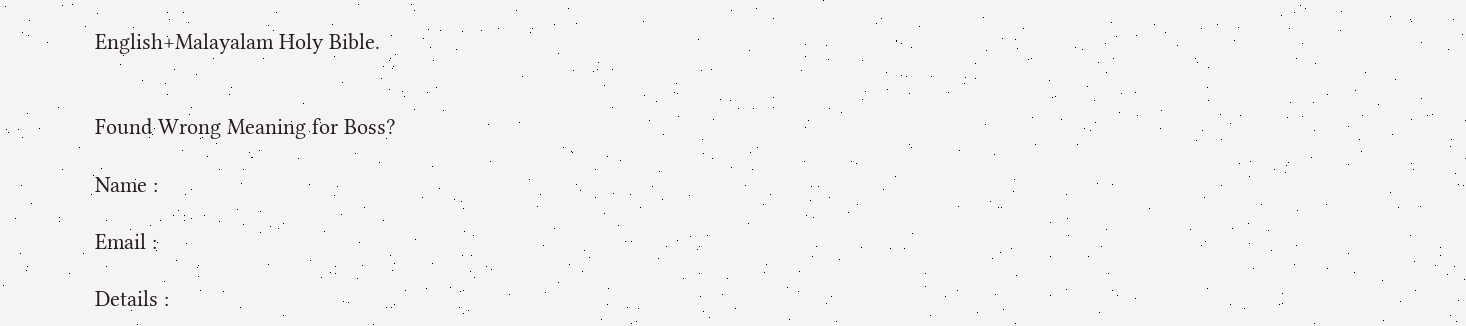English+Malayalam Holy Bible.


Found Wrong Meaning for Boss?

Name :

Email :

Details :